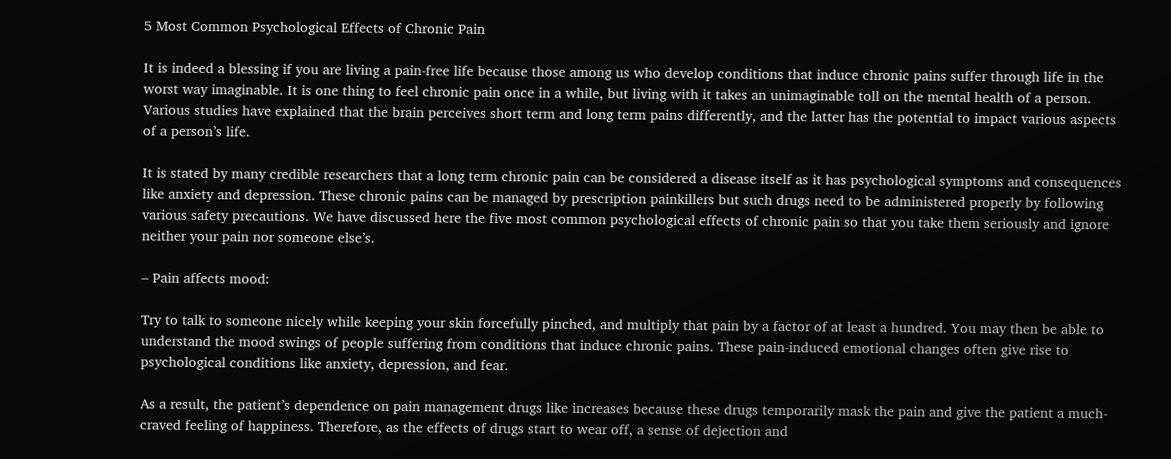5 Most Common Psychological Effects of Chronic Pain

It is indeed a blessing if you are living a pain-free life because those among us who develop conditions that induce chronic pains suffer through life in the worst way imaginable. It is one thing to feel chronic pain once in a while, but living with it takes an unimaginable toll on the mental health of a person. Various studies have explained that the brain perceives short term and long term pains differently, and the latter has the potential to impact various aspects of a person’s life.

It is stated by many credible researchers that a long term chronic pain can be considered a disease itself as it has psychological symptoms and consequences like anxiety and depression. These chronic pains can be managed by prescription painkillers but such drugs need to be administered properly by following various safety precautions. We have discussed here the five most common psychological effects of chronic pain so that you take them seriously and ignore neither your pain nor someone else’s.

– Pain affects mood:

Try to talk to someone nicely while keeping your skin forcefully pinched, and multiply that pain by a factor of at least a hundred. You may then be able to understand the mood swings of people suffering from conditions that induce chronic pains. These pain-induced emotional changes often give rise to psychological conditions like anxiety, depression, and fear.

As a result, the patient’s dependence on pain management drugs like increases because these drugs temporarily mask the pain and give the patient a much-craved feeling of happiness. Therefore, as the effects of drugs start to wear off, a sense of dejection and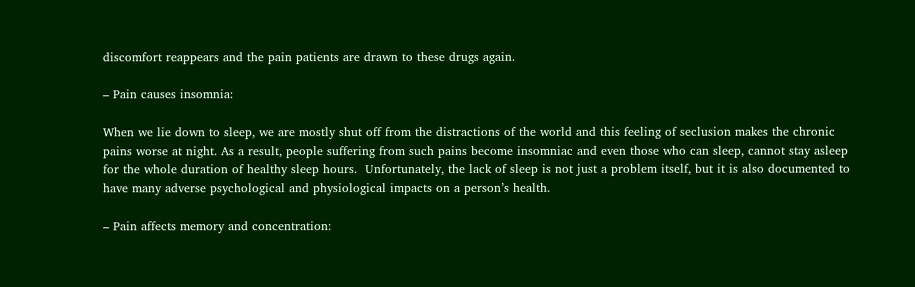discomfort reappears and the pain patients are drawn to these drugs again.

– Pain causes insomnia:

When we lie down to sleep, we are mostly shut off from the distractions of the world and this feeling of seclusion makes the chronic pains worse at night. As a result, people suffering from such pains become insomniac and even those who can sleep, cannot stay asleep for the whole duration of healthy sleep hours.  Unfortunately, the lack of sleep is not just a problem itself, but it is also documented to have many adverse psychological and physiological impacts on a person’s health.

– Pain affects memory and concentration: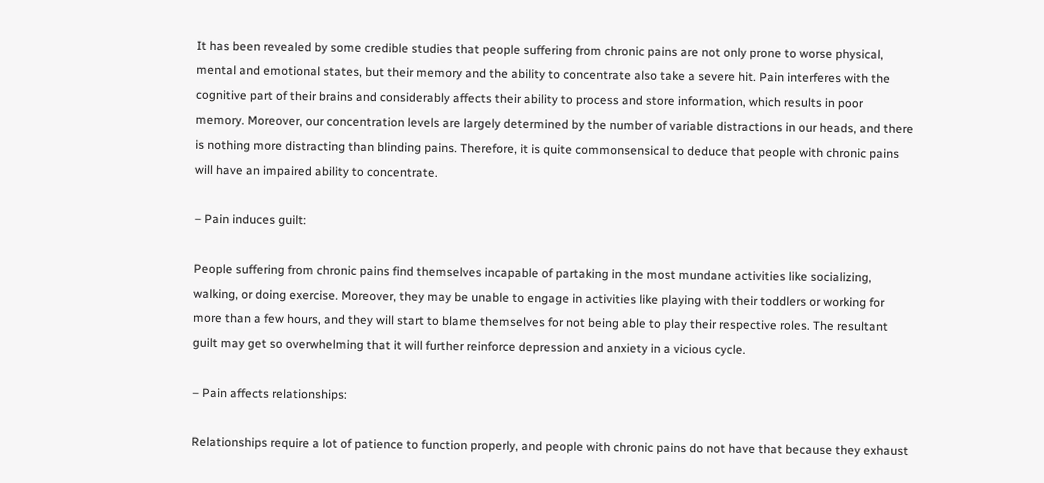It has been revealed by some credible studies that people suffering from chronic pains are not only prone to worse physical, mental and emotional states, but their memory and the ability to concentrate also take a severe hit. Pain interferes with the cognitive part of their brains and considerably affects their ability to process and store information, which results in poor memory. Moreover, our concentration levels are largely determined by the number of variable distractions in our heads, and there is nothing more distracting than blinding pains. Therefore, it is quite commonsensical to deduce that people with chronic pains will have an impaired ability to concentrate.

– Pain induces guilt:

People suffering from chronic pains find themselves incapable of partaking in the most mundane activities like socializing, walking, or doing exercise. Moreover, they may be unable to engage in activities like playing with their toddlers or working for more than a few hours, and they will start to blame themselves for not being able to play their respective roles. The resultant guilt may get so overwhelming that it will further reinforce depression and anxiety in a vicious cycle.

– Pain affects relationships:

Relationships require a lot of patience to function properly, and people with chronic pains do not have that because they exhaust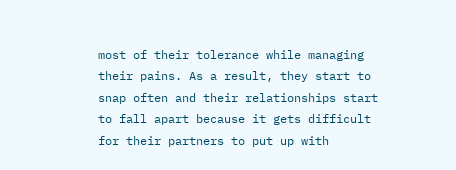most of their tolerance while managing their pains. As a result, they start to snap often and their relationships start to fall apart because it gets difficult for their partners to put up with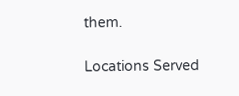them.

Locations Served